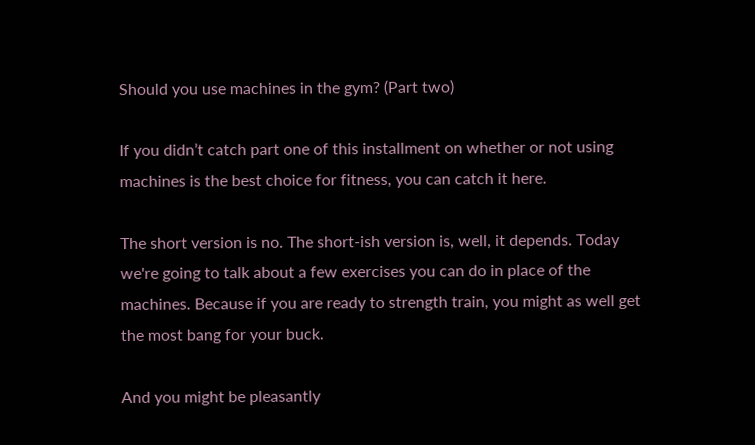Should you use machines in the gym? (Part two)

If you didn’t catch part one of this installment on whether or not using machines is the best choice for fitness, you can catch it here.

The short version is no. The short-ish version is, well, it depends. Today we're going to talk about a few exercises you can do in place of the machines. Because if you are ready to strength train, you might as well get the most bang for your buck.

And you might be pleasantly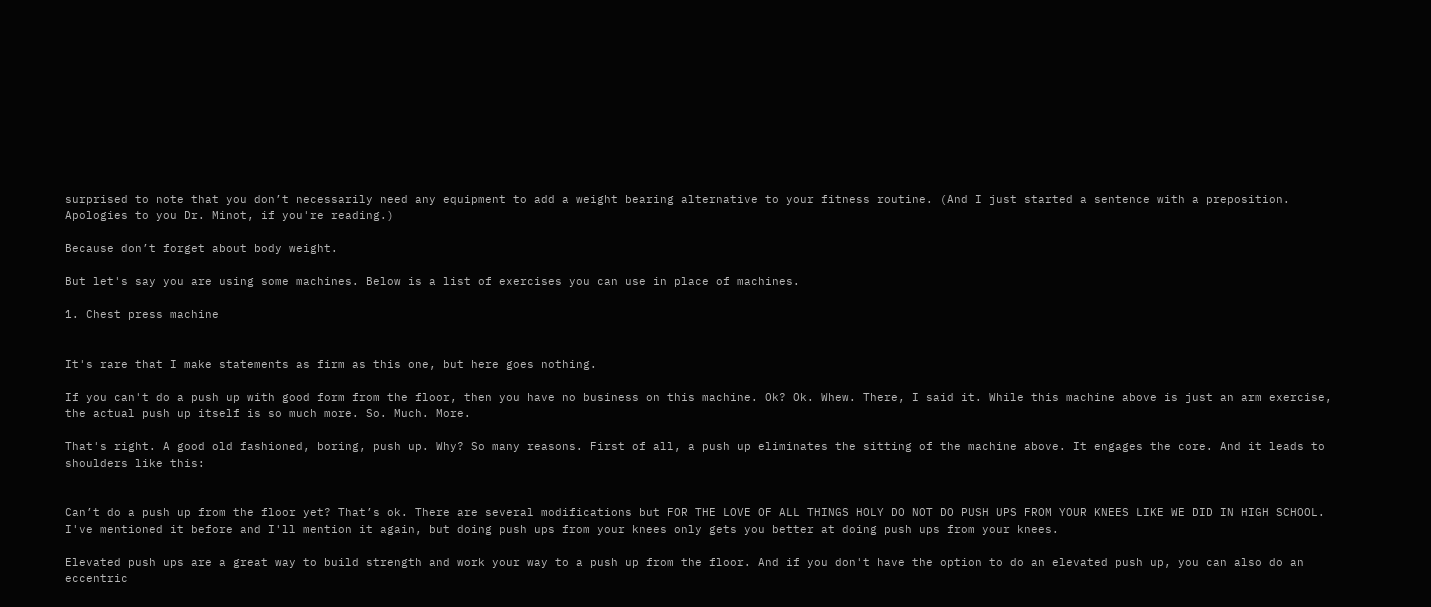surprised to note that you don’t necessarily need any equipment to add a weight bearing alternative to your fitness routine. (And I just started a sentence with a preposition. Apologies to you Dr. Minot, if you're reading.)

Because don’t forget about body weight.

But let's say you are using some machines. Below is a list of exercises you can use in place of machines.

1. Chest press machine


It's rare that I make statements as firm as this one, but here goes nothing.

If you can't do a push up with good form from the floor, then you have no business on this machine. Ok? Ok. Whew. There, I said it. While this machine above is just an arm exercise, the actual push up itself is so much more. So. Much. More.

That's right. A good old fashioned, boring, push up. Why? So many reasons. First of all, a push up eliminates the sitting of the machine above. It engages the core. And it leads to shoulders like this:


Can’t do a push up from the floor yet? That’s ok. There are several modifications but FOR THE LOVE OF ALL THINGS HOLY DO NOT DO PUSH UPS FROM YOUR KNEES LIKE WE DID IN HIGH SCHOOL. I've mentioned it before and I'll mention it again, but doing push ups from your knees only gets you better at doing push ups from your knees.

Elevated push ups are a great way to build strength and work your way to a push up from the floor. And if you don't have the option to do an elevated push up, you can also do an eccentric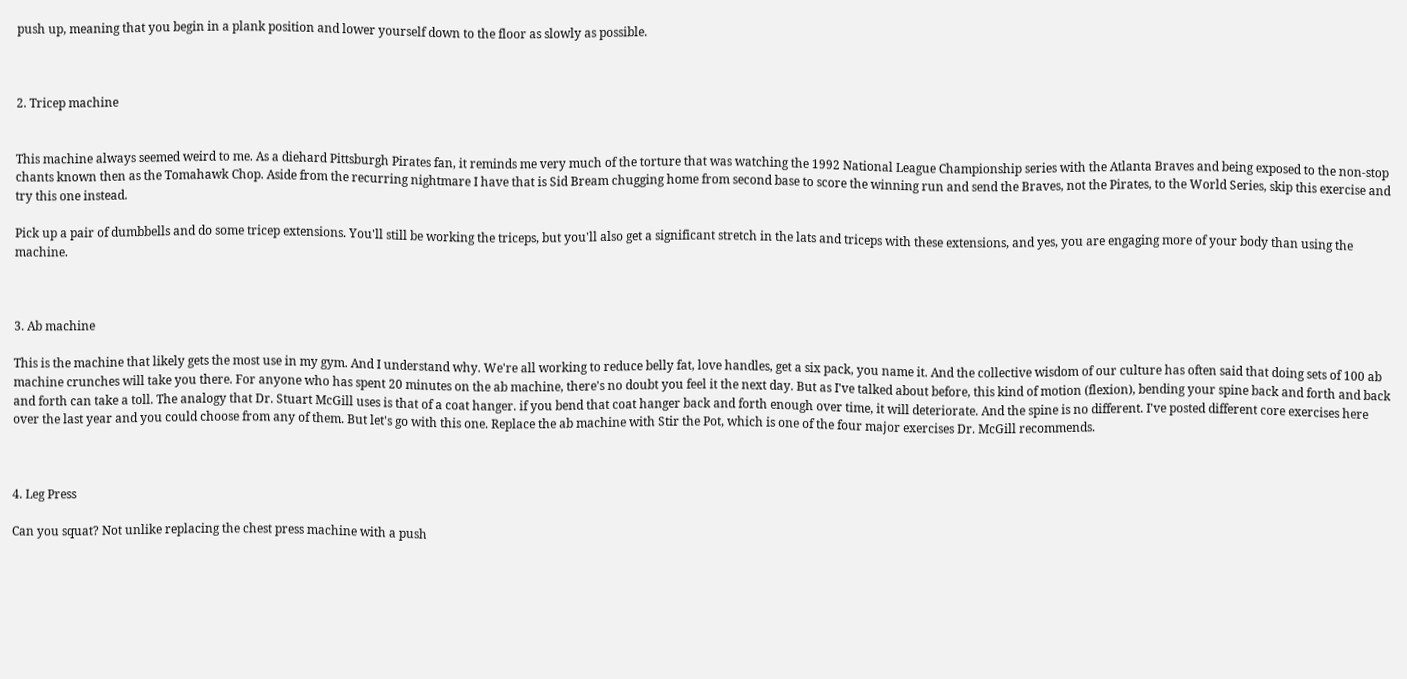push up, meaning that you begin in a plank position and lower yourself down to the floor as slowly as possible.



2. Tricep machine


This machine always seemed weird to me. As a diehard Pittsburgh Pirates fan, it reminds me very much of the torture that was watching the 1992 National League Championship series with the Atlanta Braves and being exposed to the non-stop chants known then as the Tomahawk Chop. Aside from the recurring nightmare I have that is Sid Bream chugging home from second base to score the winning run and send the Braves, not the Pirates, to the World Series, skip this exercise and try this one instead.

Pick up a pair of dumbbells and do some tricep extensions. You'll still be working the triceps, but you'll also get a significant stretch in the lats and triceps with these extensions, and yes, you are engaging more of your body than using the machine.



3. Ab machine

This is the machine that likely gets the most use in my gym. And I understand why. We're all working to reduce belly fat, love handles, get a six pack, you name it. And the collective wisdom of our culture has often said that doing sets of 100 ab machine crunches will take you there. For anyone who has spent 20 minutes on the ab machine, there's no doubt you feel it the next day. But as I've talked about before, this kind of motion (flexion), bending your spine back and forth and back and forth can take a toll. The analogy that Dr. Stuart McGill uses is that of a coat hanger. if you bend that coat hanger back and forth enough over time, it will deteriorate. And the spine is no different. I've posted different core exercises here over the last year and you could choose from any of them. But let's go with this one. Replace the ab machine with Stir the Pot, which is one of the four major exercises Dr. McGill recommends.



4. Leg Press

Can you squat? Not unlike replacing the chest press machine with a push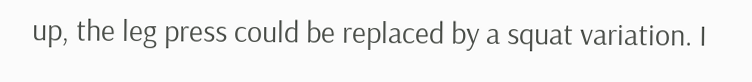up, the leg press could be replaced by a squat variation. I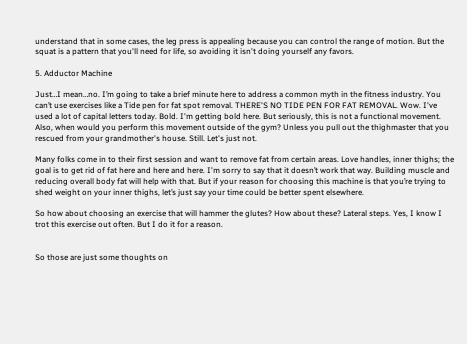understand that in some cases, the leg press is appealing because you can control the range of motion. But the squat is a pattern that you'll need for life, so avoiding it isn't doing yourself any favors.

5. Adductor Machine

Just…I mean…no. I’m going to take a brief minute here to address a common myth in the fitness industry. You can’t use exercises like a Tide pen for fat spot removal. THERE'S NO TIDE PEN FOR FAT REMOVAL. Wow. I've used a lot of capital letters today. Bold. I'm getting bold here. But seriously, this is not a functional movement. Also, when would you perform this movement outside of the gym? Unless you pull out the thighmaster that you rescued from your grandmother's house. Still. Let's just not.

Many folks come in to their first session and want to remove fat from certain areas. Love handles, inner thighs; the goal is to get rid of fat here and here and here. I'm sorry to say that it doesn’t work that way. Building muscle and reducing overall body fat will help with that. But if your reason for choosing this machine is that you’re trying to shed weight on your inner thighs, let’s just say your time could be better spent elsewhere.

So how about choosing an exercise that will hammer the glutes? How about these? Lateral steps. Yes, I know I trot this exercise out often. But I do it for a reason.


So those are just some thoughts on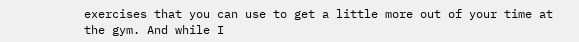exercises that you can use to get a little more out of your time at the gym. And while I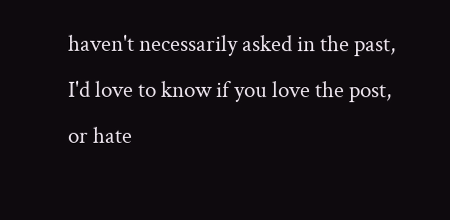haven't necessarily asked in the past, I'd love to know if you love the post, or hate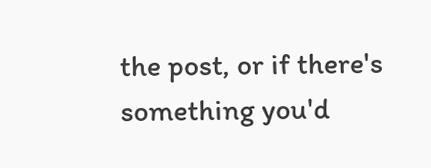the post, or if there's something you'd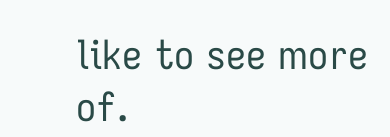like to see more of.